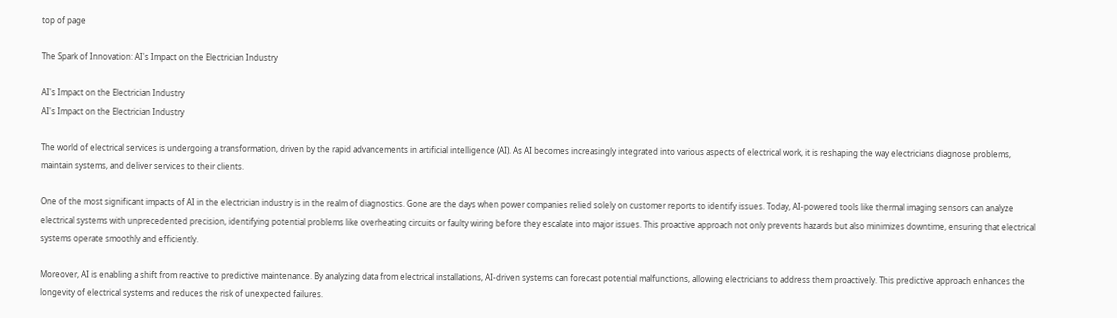top of page

The Spark of Innovation: AI's Impact on the Electrician Industry

AI's Impact on the Electrician Industry
AI's Impact on the Electrician Industry

The world of electrical services is undergoing a transformation, driven by the rapid advancements in artificial intelligence (AI). As AI becomes increasingly integrated into various aspects of electrical work, it is reshaping the way electricians diagnose problems, maintain systems, and deliver services to their clients.

One of the most significant impacts of AI in the electrician industry is in the realm of diagnostics. Gone are the days when power companies relied solely on customer reports to identify issues. Today, AI-powered tools like thermal imaging sensors can analyze electrical systems with unprecedented precision, identifying potential problems like overheating circuits or faulty wiring before they escalate into major issues. This proactive approach not only prevents hazards but also minimizes downtime, ensuring that electrical systems operate smoothly and efficiently.

Moreover, AI is enabling a shift from reactive to predictive maintenance. By analyzing data from electrical installations, AI-driven systems can forecast potential malfunctions, allowing electricians to address them proactively. This predictive approach enhances the longevity of electrical systems and reduces the risk of unexpected failures.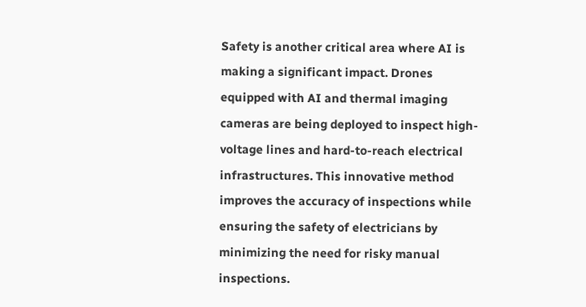Safety is another critical area where AI is making a significant impact. Drones equipped with AI and thermal imaging cameras are being deployed to inspect high-voltage lines and hard-to-reach electrical infrastructures. This innovative method improves the accuracy of inspections while ensuring the safety of electricians by minimizing the need for risky manual inspections.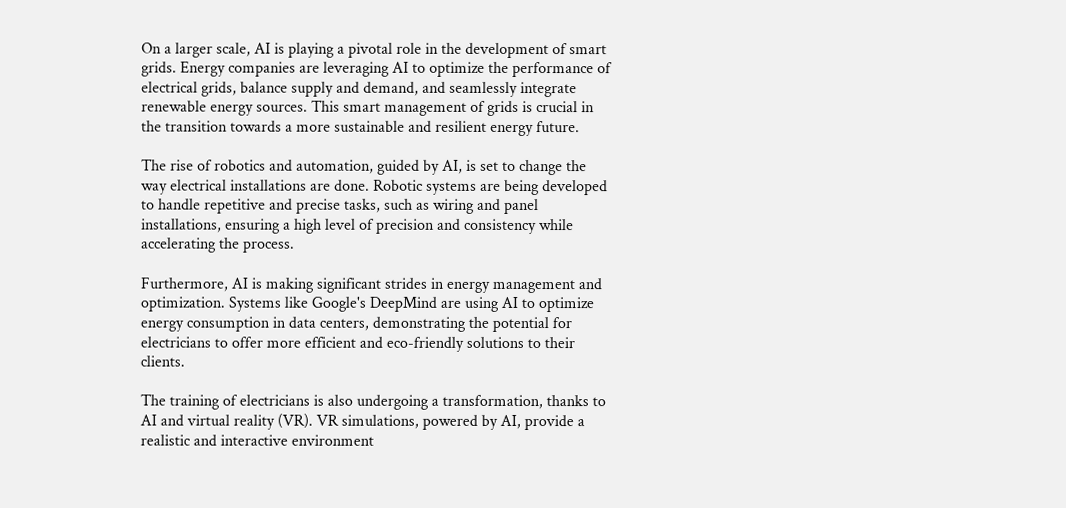On a larger scale, AI is playing a pivotal role in the development of smart grids. Energy companies are leveraging AI to optimize the performance of electrical grids, balance supply and demand, and seamlessly integrate renewable energy sources. This smart management of grids is crucial in the transition towards a more sustainable and resilient energy future.

The rise of robotics and automation, guided by AI, is set to change the way electrical installations are done. Robotic systems are being developed to handle repetitive and precise tasks, such as wiring and panel installations, ensuring a high level of precision and consistency while accelerating the process.

Furthermore, AI is making significant strides in energy management and optimization. Systems like Google's DeepMind are using AI to optimize energy consumption in data centers, demonstrating the potential for electricians to offer more efficient and eco-friendly solutions to their clients.

The training of electricians is also undergoing a transformation, thanks to AI and virtual reality (VR). VR simulations, powered by AI, provide a realistic and interactive environment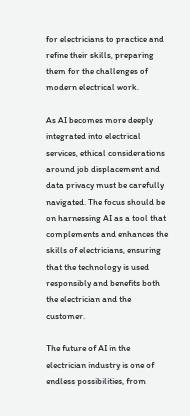for electricians to practice and refine their skills, preparing them for the challenges of modern electrical work.

As AI becomes more deeply integrated into electrical services, ethical considerations around job displacement and data privacy must be carefully navigated. The focus should be on harnessing AI as a tool that complements and enhances the skills of electricians, ensuring that the technology is used responsibly and benefits both the electrician and the customer.

The future of AI in the electrician industry is one of endless possibilities, from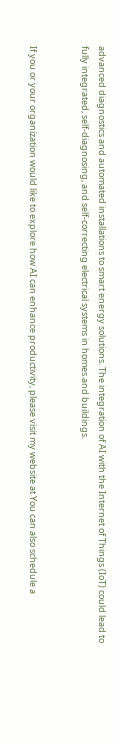advanced diagnostics and automated installations to smart energy solutions. The integration of AI with the Internet of Things (IoT) could lead to fully integrated, self-diagnosing, and self-correcting electrical systems in homes and buildings.


If you or your organization would like to explore how AI can enhance productivity, please visit my website at You can also schedule a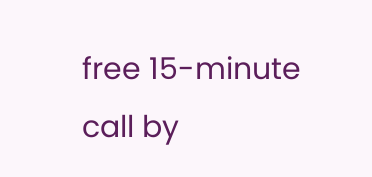free 15-minute call by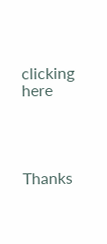clicking here




Thanks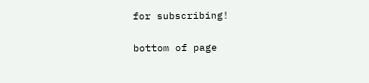for subscribing!

bottom of page